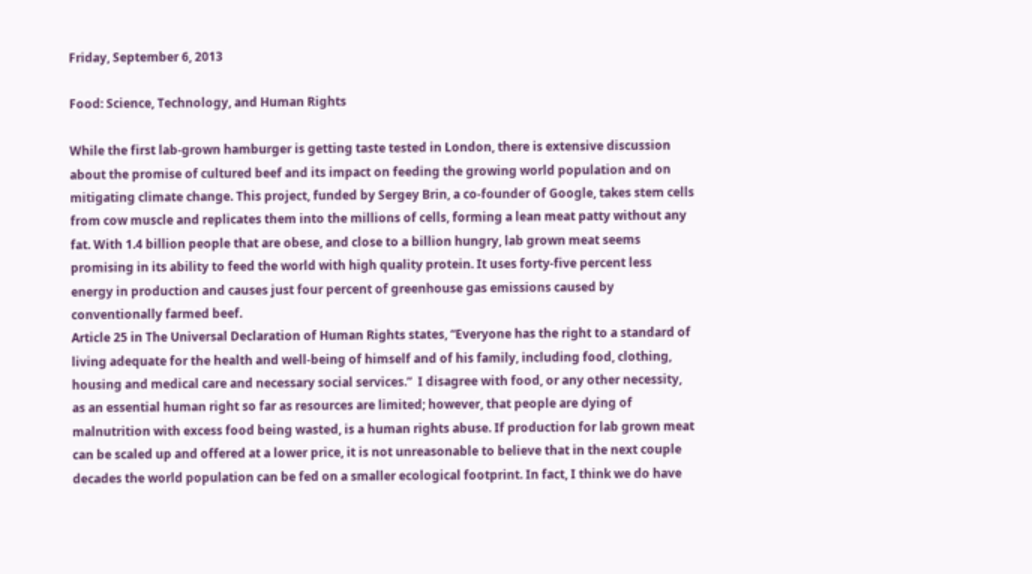Friday, September 6, 2013

Food: Science, Technology, and Human Rights

While the first lab-grown hamburger is getting taste tested in London, there is extensive discussion about the promise of cultured beef and its impact on feeding the growing world population and on mitigating climate change. This project, funded by Sergey Brin, a co-founder of Google, takes stem cells from cow muscle and replicates them into the millions of cells, forming a lean meat patty without any fat. With 1.4 billion people that are obese, and close to a billion hungry, lab grown meat seems promising in its ability to feed the world with high quality protein. It uses forty-five percent less energy in production and causes just four percent of greenhouse gas emissions caused by conventionally farmed beef.
Article 25 in The Universal Declaration of Human Rights states, “Everyone has the right to a standard of living adequate for the health and well-being of himself and of his family, including food, clothing, housing and medical care and necessary social services.”  I disagree with food, or any other necessity, as an essential human right so far as resources are limited; however, that people are dying of malnutrition with excess food being wasted, is a human rights abuse. If production for lab grown meat can be scaled up and offered at a lower price, it is not unreasonable to believe that in the next couple decades the world population can be fed on a smaller ecological footprint. In fact, I think we do have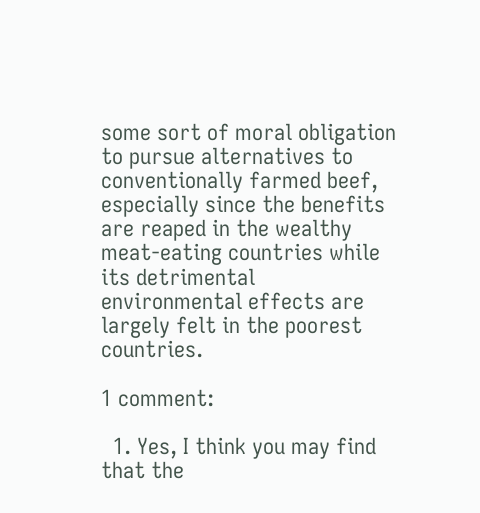some sort of moral obligation to pursue alternatives to conventionally farmed beef, especially since the benefits are reaped in the wealthy meat-eating countries while its detrimental environmental effects are largely felt in the poorest countries.

1 comment:

  1. Yes, I think you may find that the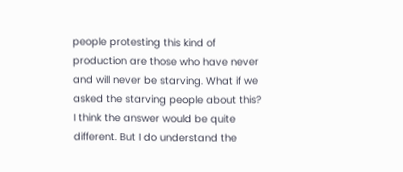people protesting this kind of production are those who have never and will never be starving. What if we asked the starving people about this? I think the answer would be quite different. But I do understand the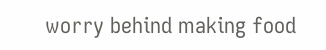worry behind making food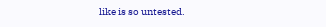like is so untested.